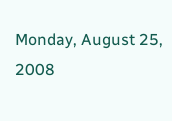Monday, August 25, 2008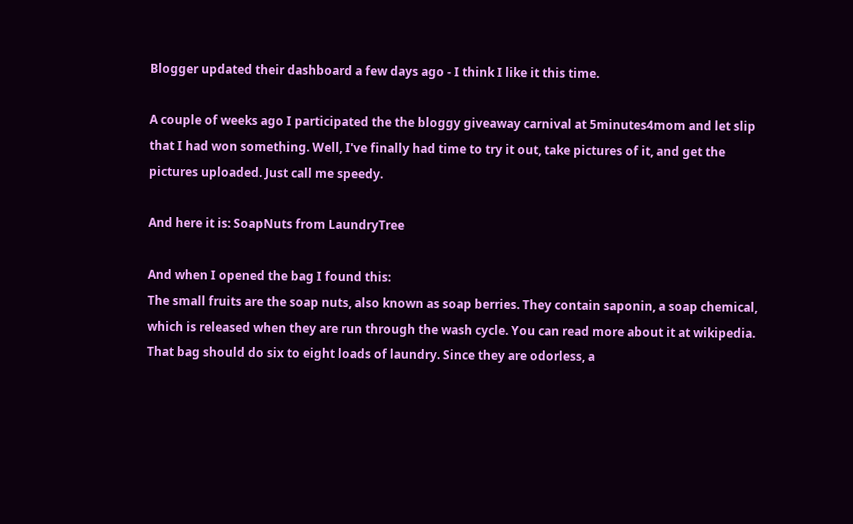Blogger updated their dashboard a few days ago - I think I like it this time.

A couple of weeks ago I participated the the bloggy giveaway carnival at 5minutes4mom and let slip that I had won something. Well, I've finally had time to try it out, take pictures of it, and get the pictures uploaded. Just call me speedy.

And here it is: SoapNuts from LaundryTree

And when I opened the bag I found this:
The small fruits are the soap nuts, also known as soap berries. They contain saponin, a soap chemical, which is released when they are run through the wash cycle. You can read more about it at wikipedia. That bag should do six to eight loads of laundry. Since they are odorless, a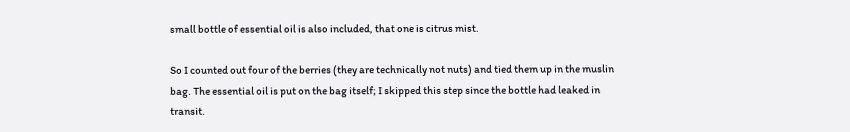small bottle of essential oil is also included, that one is citrus mist.

So I counted out four of the berries (they are technically not nuts) and tied them up in the muslin bag. The essential oil is put on the bag itself; I skipped this step since the bottle had leaked in transit.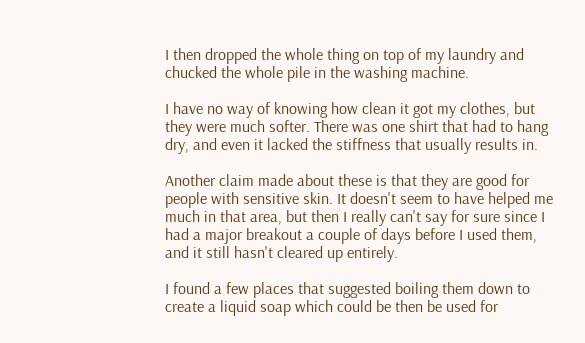I then dropped the whole thing on top of my laundry and chucked the whole pile in the washing machine.

I have no way of knowing how clean it got my clothes, but they were much softer. There was one shirt that had to hang dry, and even it lacked the stiffness that usually results in.

Another claim made about these is that they are good for people with sensitive skin. It doesn't seem to have helped me much in that area, but then I really can't say for sure since I had a major breakout a couple of days before I used them, and it still hasn't cleared up entirely.

I found a few places that suggested boiling them down to create a liquid soap which could be then be used for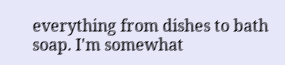everything from dishes to bath soap. I'm somewhat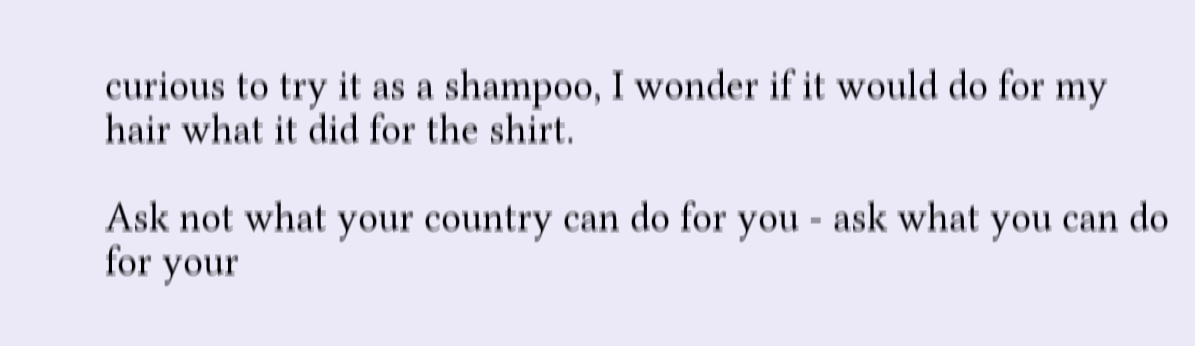curious to try it as a shampoo, I wonder if it would do for my hair what it did for the shirt.

Ask not what your country can do for you - ask what you can do for your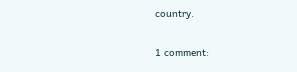country.


1 comment: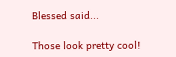Blessed said...

Those look pretty cool!